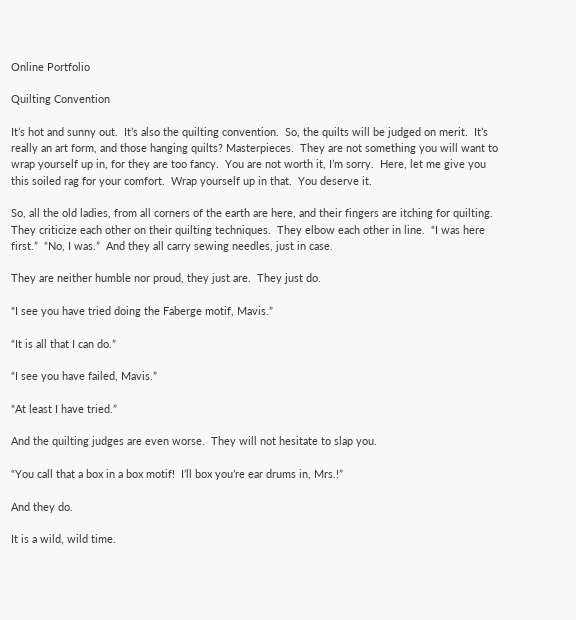Online Portfolio

Quilting Convention

It’s hot and sunny out.  It’s also the quilting convention.  So, the quilts will be judged on merit.  It’s really an art form, and those hanging quilts? Masterpieces.  They are not something you will want to wrap yourself up in, for they are too fancy.  You are not worth it, I’m sorry.  Here, let me give you this soiled rag for your comfort.  Wrap yourself up in that.  You deserve it.

So, all the old ladies, from all corners of the earth are here, and their fingers are itching for quilting.  They criticize each other on their quilting techniques.  They elbow each other in line.  “I was here first.”  “No, I was.”  And they all carry sewing needles, just in case.

They are neither humble nor proud, they just are.  They just do.

“I see you have tried doing the Faberge motif, Mavis.”

“It is all that I can do.”

“I see you have failed, Mavis.”

“At least I have tried.”

And the quilting judges are even worse.  They will not hesitate to slap you.

“You call that a box in a box motif!  I’ll box you’re ear drums in, Mrs.!”

And they do.

It is a wild, wild time.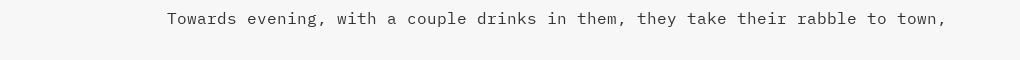Towards evening, with a couple drinks in them, they take their rabble to town,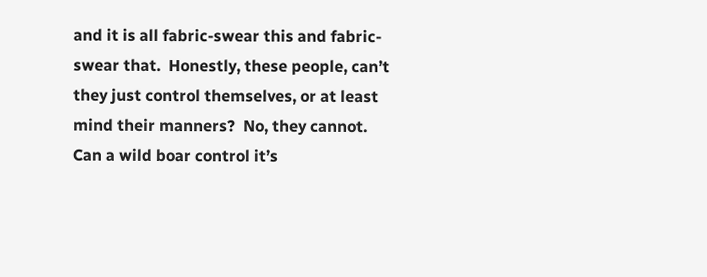and it is all fabric-swear this and fabric-swear that.  Honestly, these people, can’t they just control themselves, or at least mind their manners?  No, they cannot.  Can a wild boar control it’s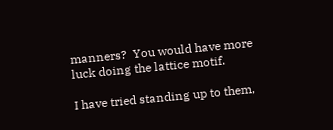manners?  You would have more luck doing the lattice motif.

I have tried standing up to them,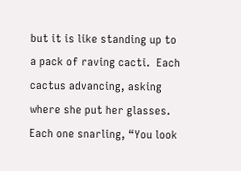but it is like standing up to a pack of raving cacti.  Each cactus advancing, asking where she put her glasses.  Each one snarling, “You look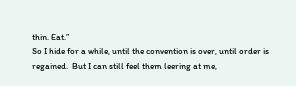thin. Eat.”
So I hide for a while, until the convention is over, until order is regained.  But I can still feel them leering at me,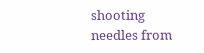shooting needles from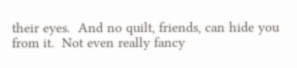their eyes.  And no quilt, friends, can hide you from it.  Not even really fancy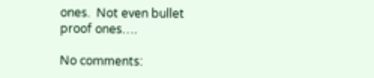ones.  Not even bullet proof ones….

No comments: